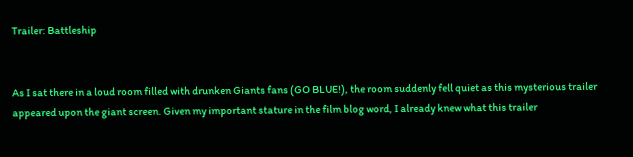Trailer: Battleship


As I sat there in a loud room filled with drunken Giants fans (GO BLUE!), the room suddenly fell quiet as this mysterious trailer appeared upon the giant screen. Given my important stature in the film blog word, I already knew what this trailer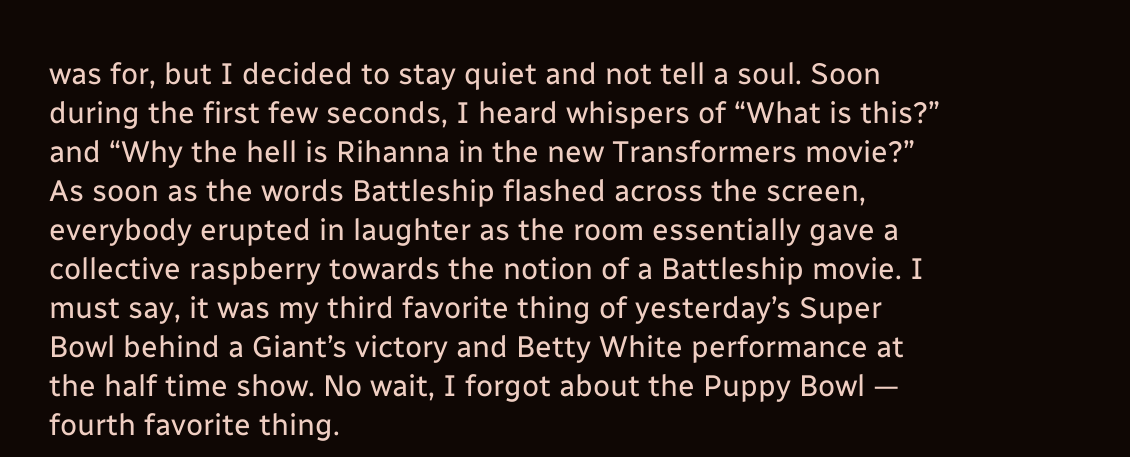was for, but I decided to stay quiet and not tell a soul. Soon during the first few seconds, I heard whispers of “What is this?” and “Why the hell is Rihanna in the new Transformers movie?” As soon as the words Battleship flashed across the screen, everybody erupted in laughter as the room essentially gave a collective raspberry towards the notion of a Battleship movie. I must say, it was my third favorite thing of yesterday’s Super Bowl behind a Giant’s victory and Betty White performance at the half time show. No wait, I forgot about the Puppy Bowl — fourth favorite thing.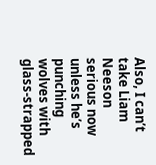Also, I can’t take Liam Neeson serious now unless he’s punching wolves with glass-strapped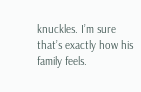knuckles. I’m sure that’s exactly how his family feels.